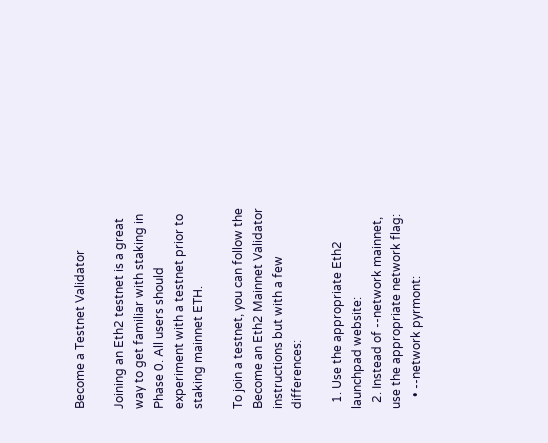Become a Testnet Validator

Joining an Eth2 testnet is a great way to get familiar with staking in Phase 0. All users should experiment with a testnet prior to staking mainnet ETH.

To join a testnet, you can follow the Become an Eth2 Mainnet Validator instructions but with a few differences:

  1. Use the appropriate Eth2 launchpad website:
  2. Instead of --network mainnet, use the appropriate network flag:
    • --network pyrmont: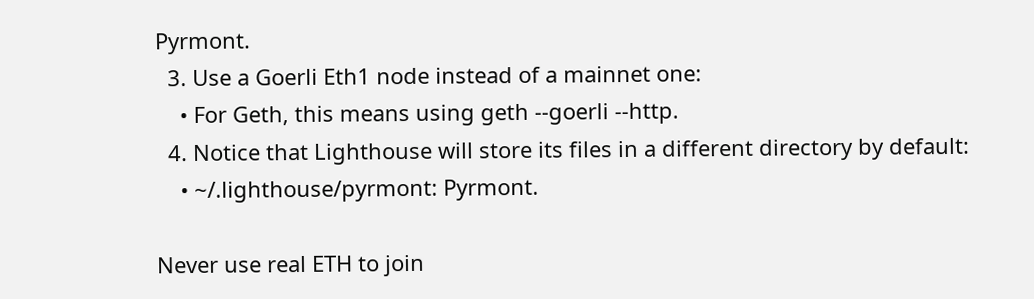Pyrmont.
  3. Use a Goerli Eth1 node instead of a mainnet one:
    • For Geth, this means using geth --goerli --http.
  4. Notice that Lighthouse will store its files in a different directory by default:
    • ~/.lighthouse/pyrmont: Pyrmont.

Never use real ETH to join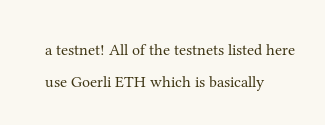a testnet! All of the testnets listed here use Goerli ETH which is basically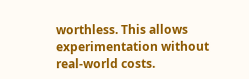worthless. This allows experimentation without real-world costs.